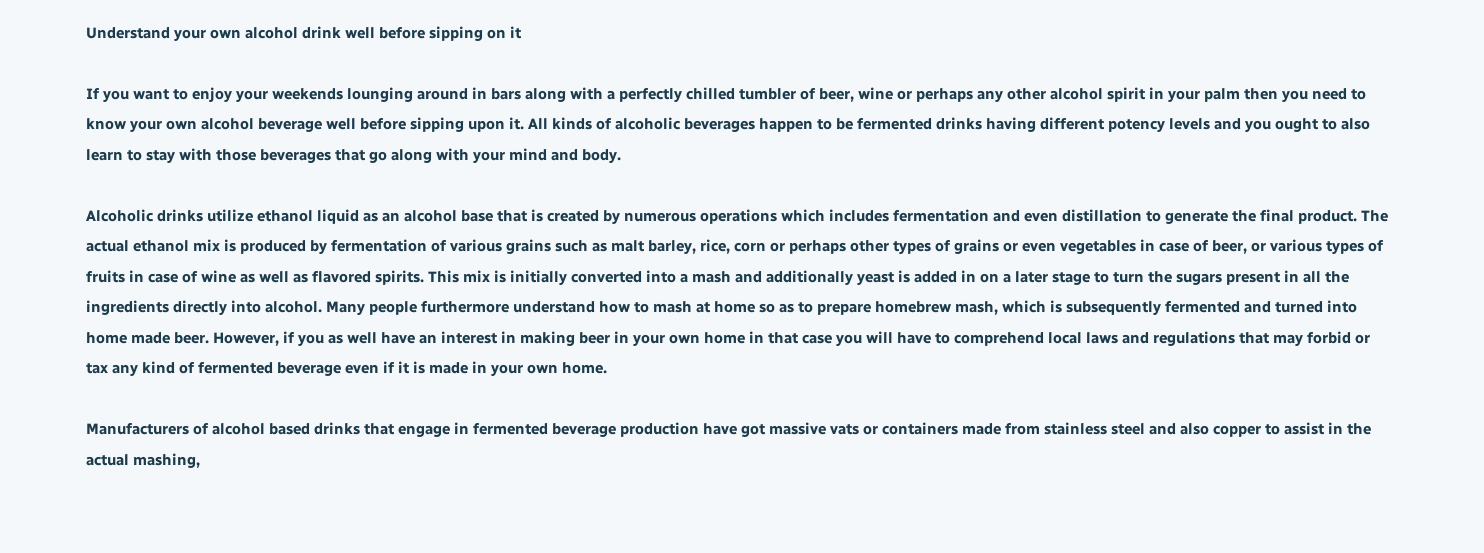Understand your own alcohol drink well before sipping on it

If you want to enjoy your weekends lounging around in bars along with a perfectly chilled tumbler of beer, wine or perhaps any other alcohol spirit in your palm then you need to know your own alcohol beverage well before sipping upon it. All kinds of alcoholic beverages happen to be fermented drinks having different potency levels and you ought to also learn to stay with those beverages that go along with your mind and body.

Alcoholic drinks utilize ethanol liquid as an alcohol base that is created by numerous operations which includes fermentation and even distillation to generate the final product. The actual ethanol mix is produced by fermentation of various grains such as malt barley, rice, corn or perhaps other types of grains or even vegetables in case of beer, or various types of fruits in case of wine as well as flavored spirits. This mix is initially converted into a mash and additionally yeast is added in on a later stage to turn the sugars present in all the ingredients directly into alcohol. Many people furthermore understand how to mash at home so as to prepare homebrew mash, which is subsequently fermented and turned into home made beer. However, if you as well have an interest in making beer in your own home in that case you will have to comprehend local laws and regulations that may forbid or tax any kind of fermented beverage even if it is made in your own home.

Manufacturers of alcohol based drinks that engage in fermented beverage production have got massive vats or containers made from stainless steel and also copper to assist in the actual mashing,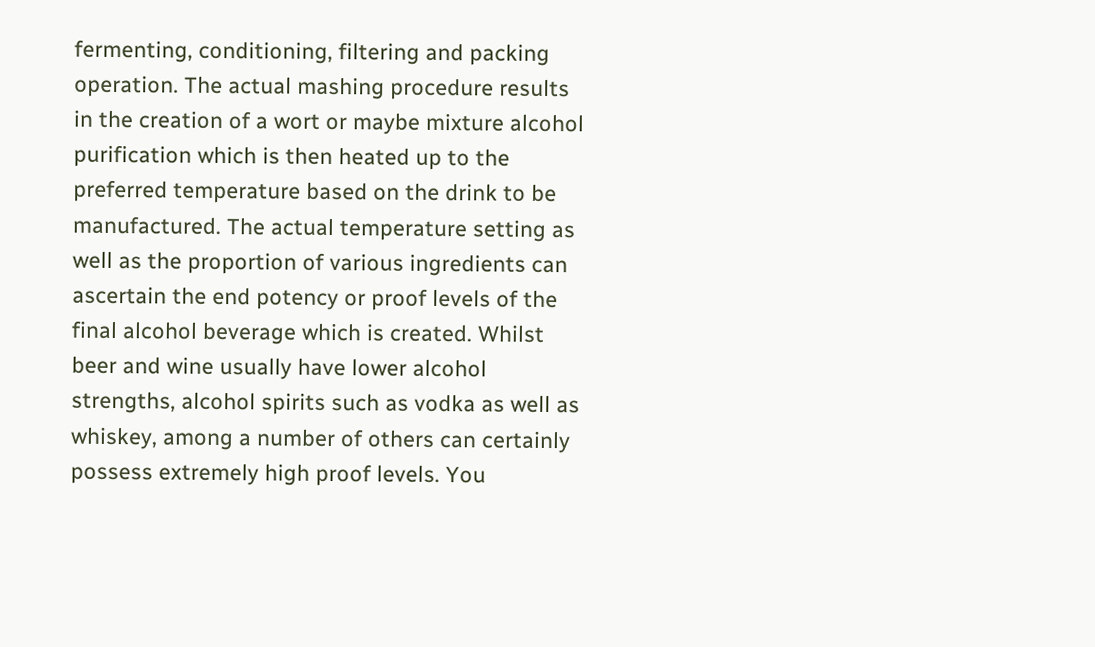fermenting, conditioning, filtering and packing operation. The actual mashing procedure results in the creation of a wort or maybe mixture alcohol purification which is then heated up to the preferred temperature based on the drink to be manufactured. The actual temperature setting as well as the proportion of various ingredients can ascertain the end potency or proof levels of the final alcohol beverage which is created. Whilst beer and wine usually have lower alcohol strengths, alcohol spirits such as vodka as well as whiskey, among a number of others can certainly possess extremely high proof levels. You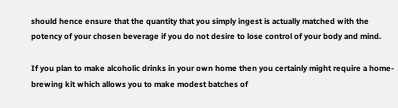should hence ensure that the quantity that you simply ingest is actually matched with the potency of your chosen beverage if you do not desire to lose control of your body and mind.

If you plan to make alcoholic drinks in your own home then you certainly might require a home-brewing kit which allows you to make modest batches of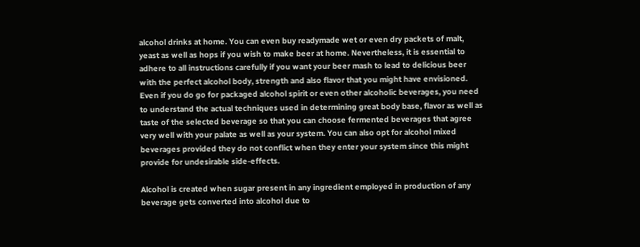alcohol drinks at home. You can even buy readymade wet or even dry packets of malt, yeast as well as hops if you wish to make beer at home. Nevertheless, it is essential to adhere to all instructions carefully if you want your beer mash to lead to delicious beer with the perfect alcohol body, strength and also flavor that you might have envisioned. Even if you do go for packaged alcohol spirit or even other alcoholic beverages, you need to understand the actual techniques used in determining great body base, flavor as well as taste of the selected beverage so that you can choose fermented beverages that agree very well with your palate as well as your system. You can also opt for alcohol mixed beverages provided they do not conflict when they enter your system since this might provide for undesirable side-effects.

Alcohol is created when sugar present in any ingredient employed in production of any beverage gets converted into alcohol due to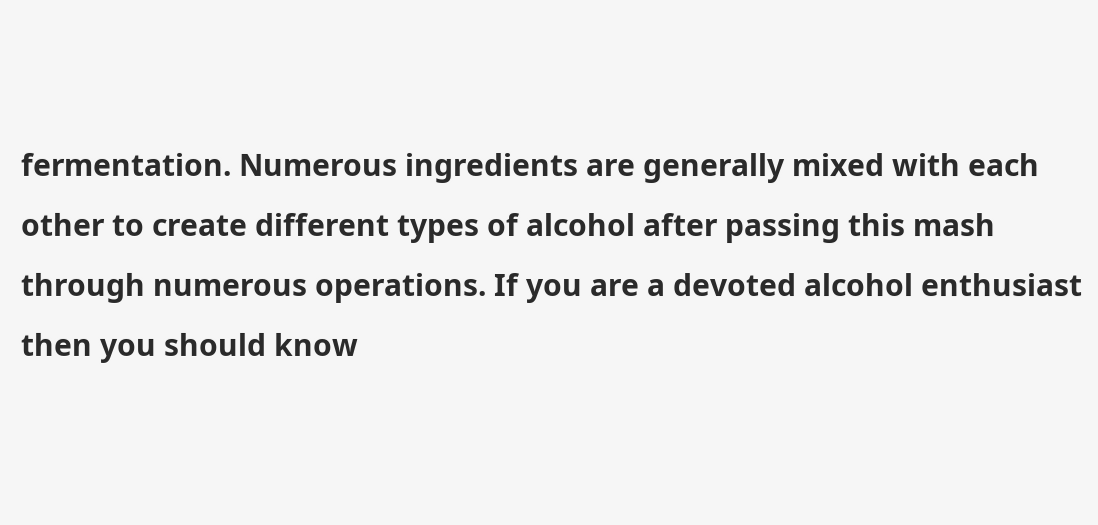fermentation. Numerous ingredients are generally mixed with each other to create different types of alcohol after passing this mash through numerous operations. If you are a devoted alcohol enthusiast then you should know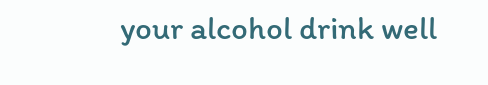your alcohol drink well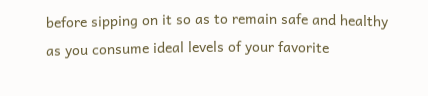before sipping on it so as to remain safe and healthy as you consume ideal levels of your favorite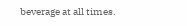beverage at all times.